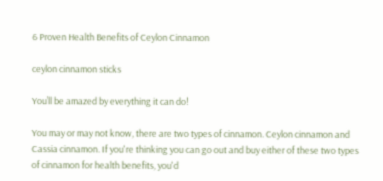6 Proven Health Benefits of Ceylon Cinnamon

ceylon cinnamon sticks

You’ll be amazed by everything it can do!

You may or may not know, there are two types of cinnamon. Ceylon cinnamon and Cassia cinnamon. If you're thinking you can go out and buy either of these two types of cinnamon for health benefits, you'd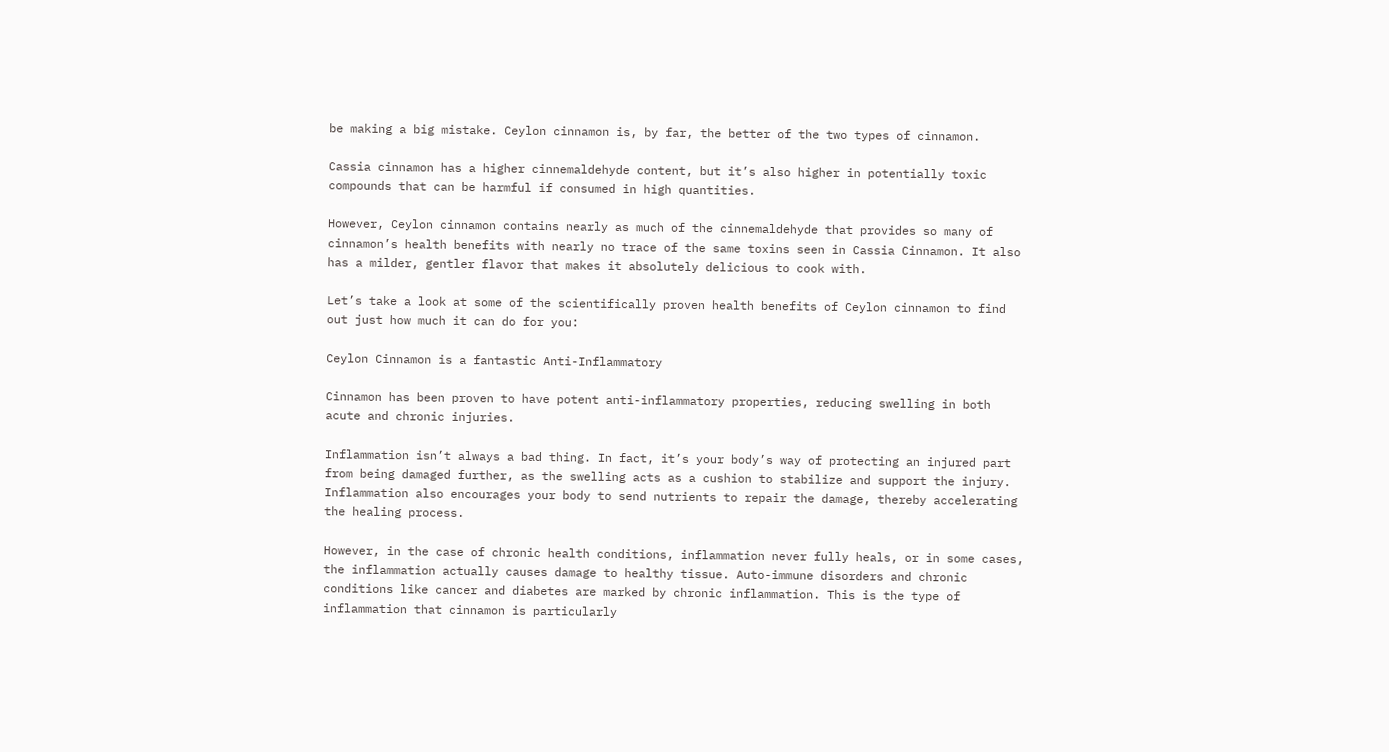be making a big mistake. Ceylon cinnamon is, by far, the better of the two types of cinnamon.

Cassia cinnamon has a higher cinnemaldehyde content, but it’s also higher in potentially toxic compounds that can be harmful if consumed in high quantities.

However, Ceylon cinnamon contains nearly as much of the cinnemaldehyde that provides so many of cinnamon’s health benefits with nearly no trace of the same toxins seen in Cassia Cinnamon. It also has a milder, gentler flavor that makes it absolutely delicious to cook with.

Let’s take a look at some of the scientifically proven health benefits of Ceylon cinnamon to find out just how much it can do for you:

Ceylon Cinnamon is a fantastic Anti-Inflammatory

Cinnamon has been proven to have potent anti-inflammatory properties, reducing swelling in both acute and chronic injuries.

Inflammation isn’t always a bad thing. In fact, it’s your body’s way of protecting an injured part from being damaged further, as the swelling acts as a cushion to stabilize and support the injury. Inflammation also encourages your body to send nutrients to repair the damage, thereby accelerating the healing process.

However, in the case of chronic health conditions, inflammation never fully heals, or in some cases, the inflammation actually causes damage to healthy tissue. Auto-immune disorders and chronic conditions like cancer and diabetes are marked by chronic inflammation. This is the type of inflammation that cinnamon is particularly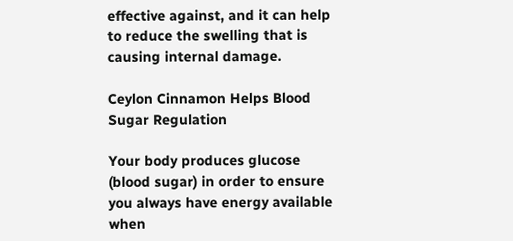effective against, and it can help to reduce the swelling that is causing internal damage.

Ceylon Cinnamon Helps Blood Sugar Regulation

Your body produces glucose (blood sugar) in order to ensure you always have energy available when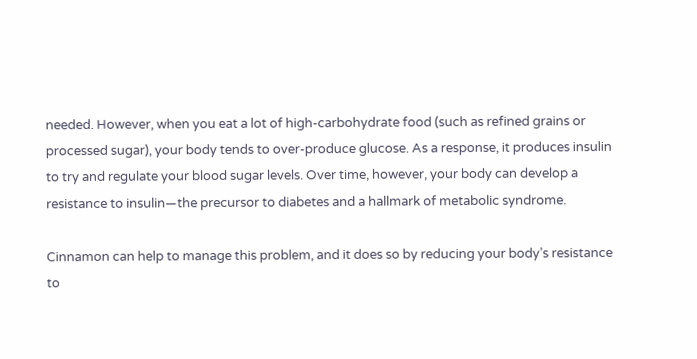needed. However, when you eat a lot of high-carbohydrate food (such as refined grains or processed sugar), your body tends to over-produce glucose. As a response, it produces insulin to try and regulate your blood sugar levels. Over time, however, your body can develop a resistance to insulin—the precursor to diabetes and a hallmark of metabolic syndrome.

Cinnamon can help to manage this problem, and it does so by reducing your body’s resistance to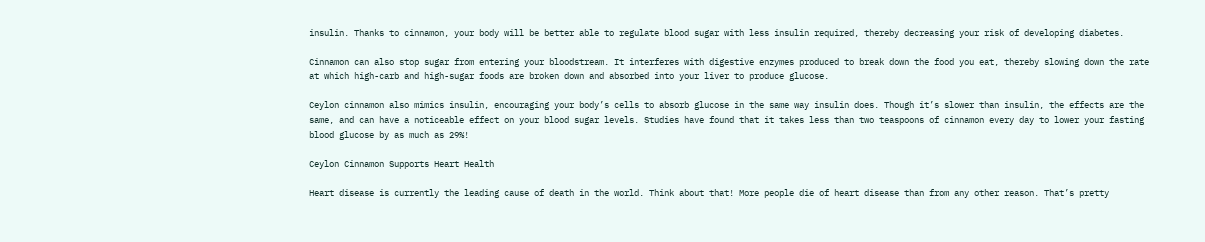insulin. Thanks to cinnamon, your body will be better able to regulate blood sugar with less insulin required, thereby decreasing your risk of developing diabetes.

Cinnamon can also stop sugar from entering your bloodstream. It interferes with digestive enzymes produced to break down the food you eat, thereby slowing down the rate at which high-carb and high-sugar foods are broken down and absorbed into your liver to produce glucose.

Ceylon cinnamon also mimics insulin, encouraging your body’s cells to absorb glucose in the same way insulin does. Though it’s slower than insulin, the effects are the same, and can have a noticeable effect on your blood sugar levels. Studies have found that it takes less than two teaspoons of cinnamon every day to lower your fasting blood glucose by as much as 29%!

Ceylon Cinnamon Supports Heart Health

Heart disease is currently the leading cause of death in the world. Think about that! More people die of heart disease than from any other reason. That’s pretty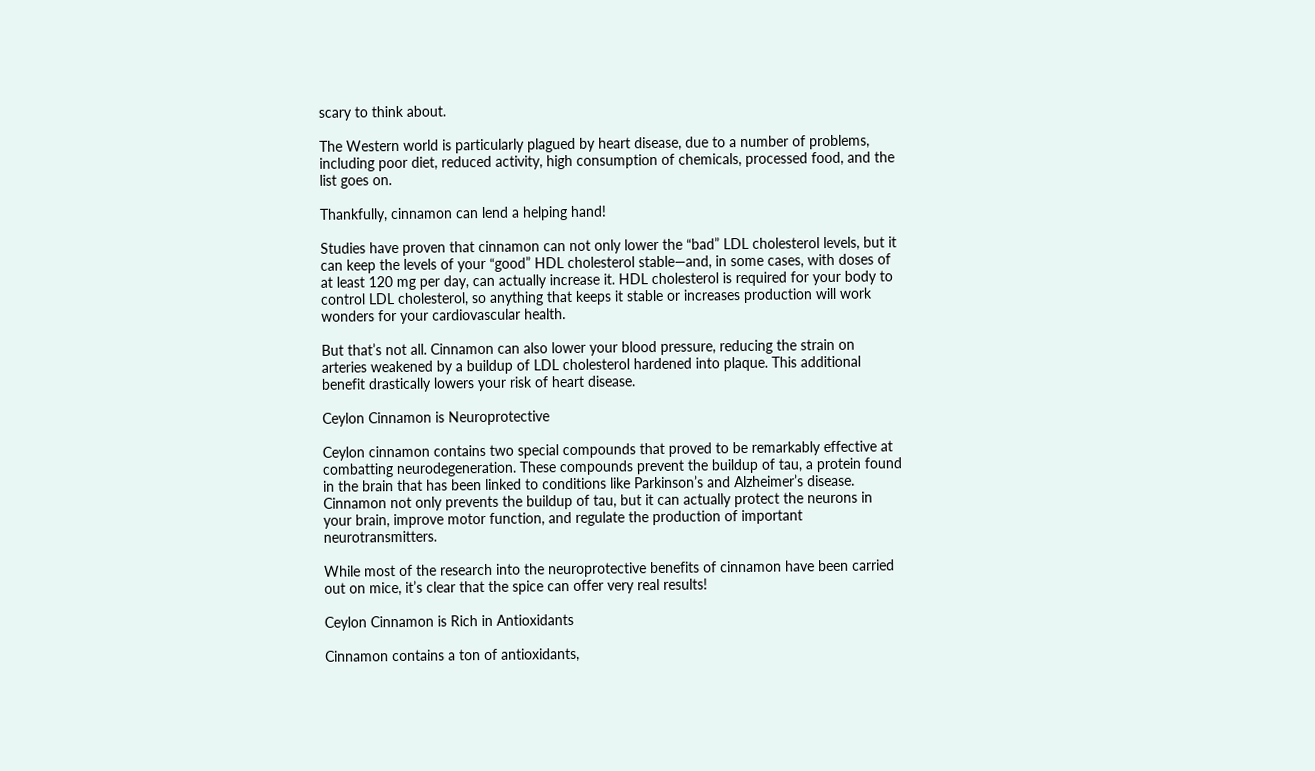scary to think about.

The Western world is particularly plagued by heart disease, due to a number of problems, including poor diet, reduced activity, high consumption of chemicals, processed food, and the list goes on.

Thankfully, cinnamon can lend a helping hand!

Studies have proven that cinnamon can not only lower the “bad” LDL cholesterol levels, but it can keep the levels of your “good” HDL cholesterol stable—and, in some cases, with doses of at least 120 mg per day, can actually increase it. HDL cholesterol is required for your body to control LDL cholesterol, so anything that keeps it stable or increases production will work wonders for your cardiovascular health.

But that’s not all. Cinnamon can also lower your blood pressure, reducing the strain on arteries weakened by a buildup of LDL cholesterol hardened into plaque. This additional benefit drastically lowers your risk of heart disease.

Ceylon Cinnamon is Neuroprotective

Ceylon cinnamon contains two special compounds that proved to be remarkably effective at combatting neurodegeneration. These compounds prevent the buildup of tau, a protein found in the brain that has been linked to conditions like Parkinson’s and Alzheimer’s disease. Cinnamon not only prevents the buildup of tau, but it can actually protect the neurons in your brain, improve motor function, and regulate the production of important neurotransmitters.

While most of the research into the neuroprotective benefits of cinnamon have been carried out on mice, it’s clear that the spice can offer very real results!

Ceylon Cinnamon is Rich in Antioxidants

Cinnamon contains a ton of antioxidants,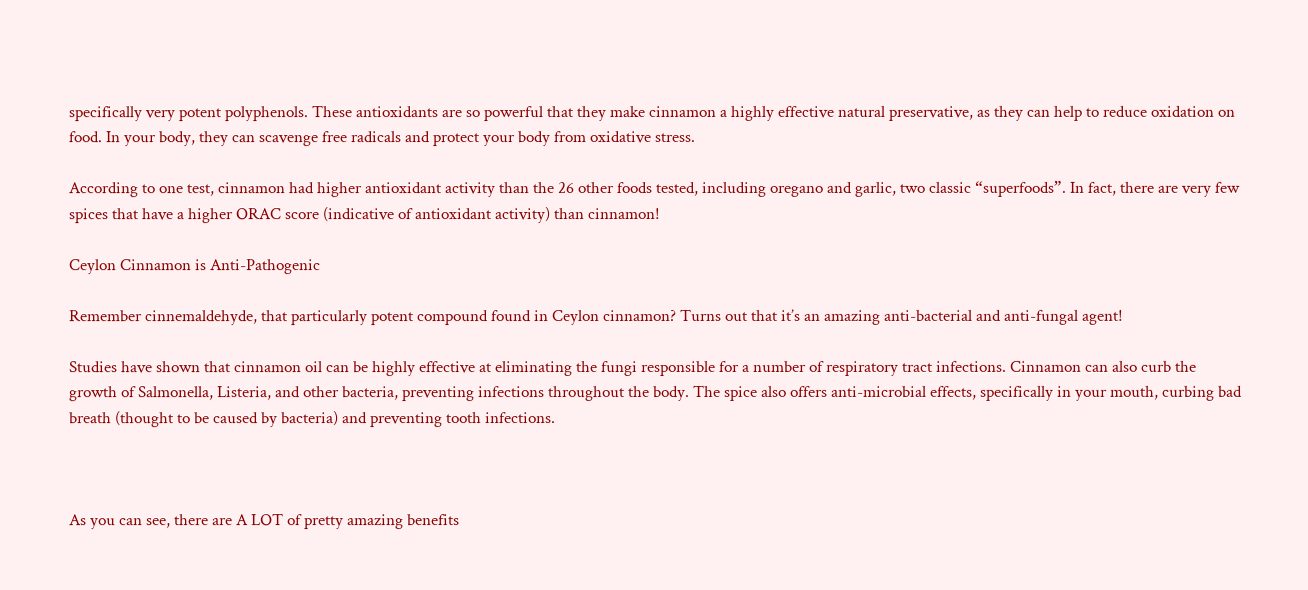specifically very potent polyphenols. These antioxidants are so powerful that they make cinnamon a highly effective natural preservative, as they can help to reduce oxidation on food. In your body, they can scavenge free radicals and protect your body from oxidative stress.

According to one test, cinnamon had higher antioxidant activity than the 26 other foods tested, including oregano and garlic, two classic “superfoods”. In fact, there are very few spices that have a higher ORAC score (indicative of antioxidant activity) than cinnamon!

Ceylon Cinnamon is Anti-Pathogenic

Remember cinnemaldehyde, that particularly potent compound found in Ceylon cinnamon? Turns out that it’s an amazing anti-bacterial and anti-fungal agent!

Studies have shown that cinnamon oil can be highly effective at eliminating the fungi responsible for a number of respiratory tract infections. Cinnamon can also curb the growth of Salmonella, Listeria, and other bacteria, preventing infections throughout the body. The spice also offers anti-microbial effects, specifically in your mouth, curbing bad breath (thought to be caused by bacteria) and preventing tooth infections.



As you can see, there are A LOT of pretty amazing benefits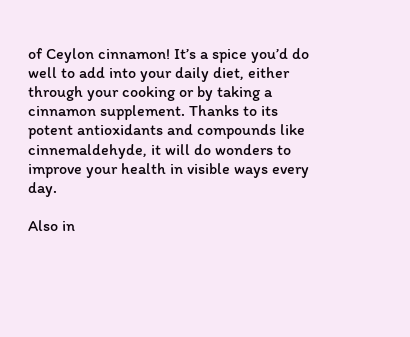of Ceylon cinnamon! It’s a spice you’d do well to add into your daily diet, either through your cooking or by taking a cinnamon supplement. Thanks to its potent antioxidants and compounds like cinnemaldehyde, it will do wonders to improve your health in visible ways every day.

Also in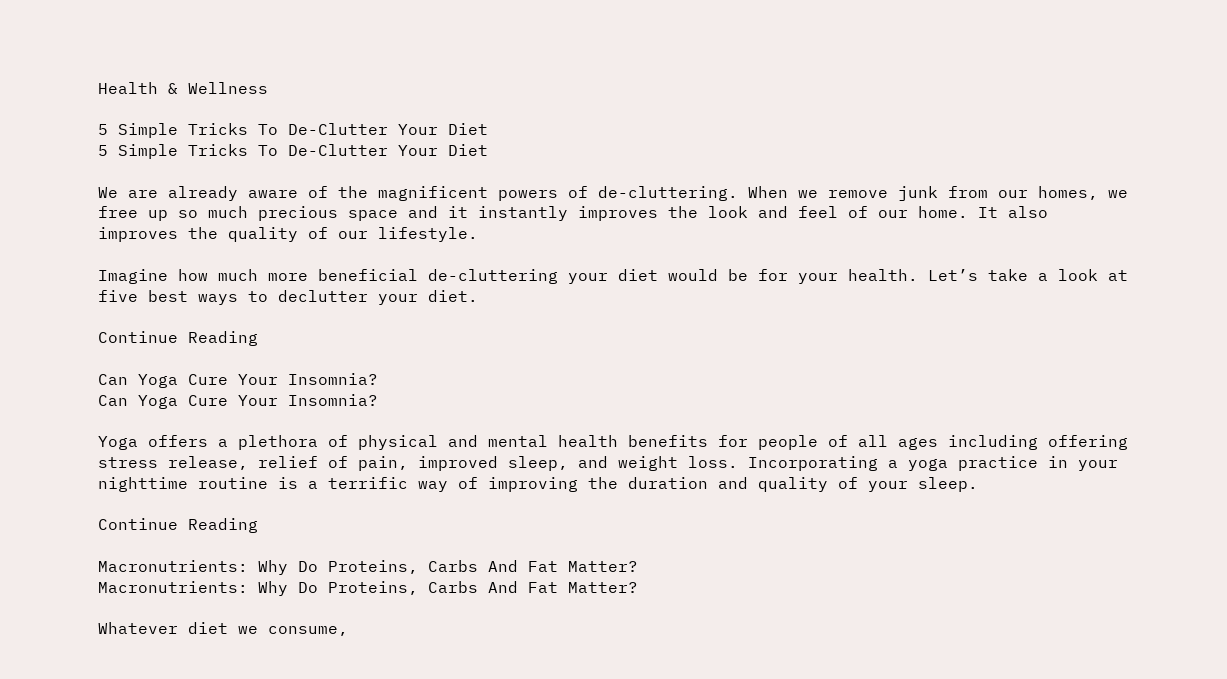Health & Wellness

5 Simple Tricks To De-Clutter Your Diet
5 Simple Tricks To De-Clutter Your Diet

We are already aware of the magnificent powers of de-cluttering. When we remove junk from our homes, we free up so much precious space and it instantly improves the look and feel of our home. It also improves the quality of our lifestyle.

Imagine how much more beneficial de-cluttering your diet would be for your health. Let’s take a look at five best ways to declutter your diet.

Continue Reading

Can Yoga Cure Your Insomnia?
Can Yoga Cure Your Insomnia?

Yoga offers a plethora of physical and mental health benefits for people of all ages including offering stress release, relief of pain, improved sleep, and weight loss. Incorporating a yoga practice in your nighttime routine is a terrific way of improving the duration and quality of your sleep.

Continue Reading

Macronutrients: Why Do Proteins, Carbs And Fat Matter?
Macronutrients: Why Do Proteins, Carbs And Fat Matter?

Whatever diet we consume,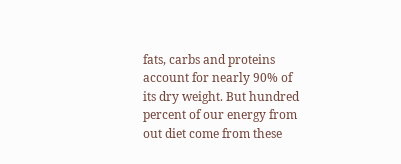fats, carbs and proteins account for nearly 90% of its dry weight. But hundred percent of our energy from out diet come from these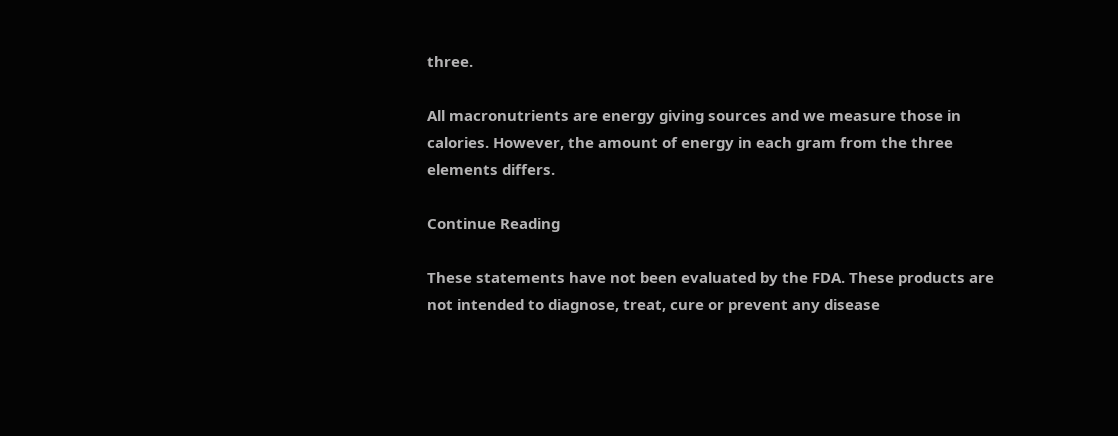three.

All macronutrients are energy giving sources and we measure those in calories. However, the amount of energy in each gram from the three elements differs.

Continue Reading

These statements have not been evaluated by the FDA. These products are not intended to diagnose, treat, cure or prevent any disease